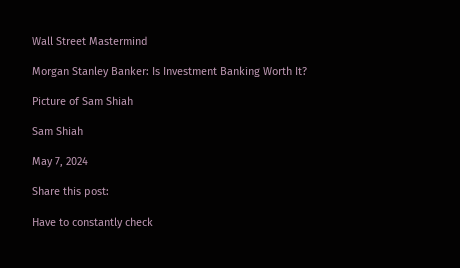Wall Street Mastermind

Morgan Stanley Banker: Is Investment Banking Worth It?

Picture of Sam Shiah

Sam Shiah

May 7, 2024

Share this post:

Have to constantly check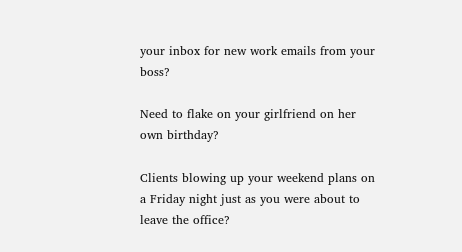your inbox for new work emails from your boss?

Need to flake on your girlfriend on her own birthday?

Clients blowing up your weekend plans on a Friday night just as you were about to leave the office?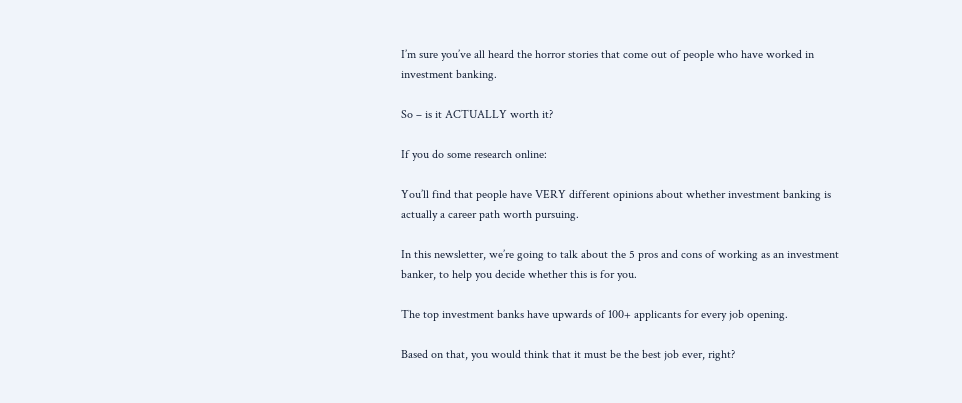I’m sure you’ve all heard the horror stories that come out of people who have worked in investment banking.

So – is it ACTUALLY worth it?

If you do some research online:

You’ll find that people have VERY different opinions about whether investment banking is actually a career path worth pursuing.

In this newsletter, we’re going to talk about the 5 pros and cons of working as an investment banker, to help you decide whether this is for you.

The top investment banks have upwards of 100+ applicants for every job opening.

Based on that, you would think that it must be the best job ever, right?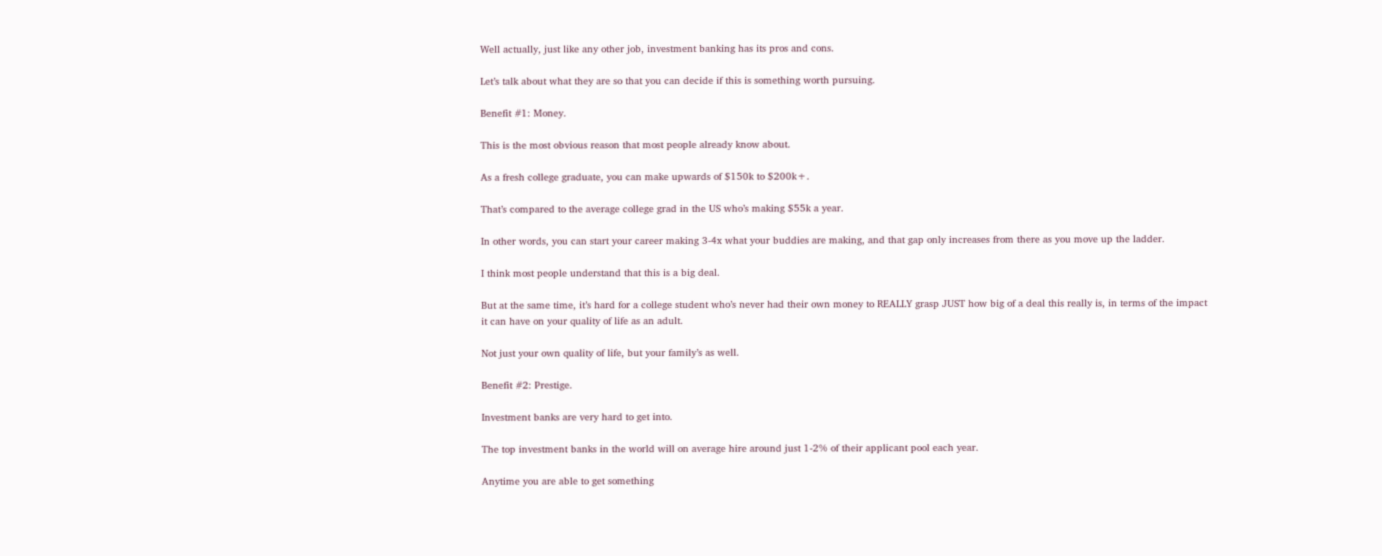Well actually, just like any other job, investment banking has its pros and cons.

Let’s talk about what they are so that you can decide if this is something worth pursuing.

Benefit #1: Money.

This is the most obvious reason that most people already know about.

As a fresh college graduate, you can make upwards of $150k to $200k+.

That’s compared to the average college grad in the US who’s making $55k a year.

In other words, you can start your career making 3-4x what your buddies are making, and that gap only increases from there as you move up the ladder.

I think most people understand that this is a big deal.

But at the same time, it’s hard for a college student who’s never had their own money to REALLY grasp JUST how big of a deal this really is, in terms of the impact it can have on your quality of life as an adult.

Not just your own quality of life, but your family’s as well.

Benefit #2: Prestige.

Investment banks are very hard to get into.

The top investment banks in the world will on average hire around just 1-2% of their applicant pool each year.

Anytime you are able to get something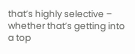that’s highly selective – whether that’s getting into a top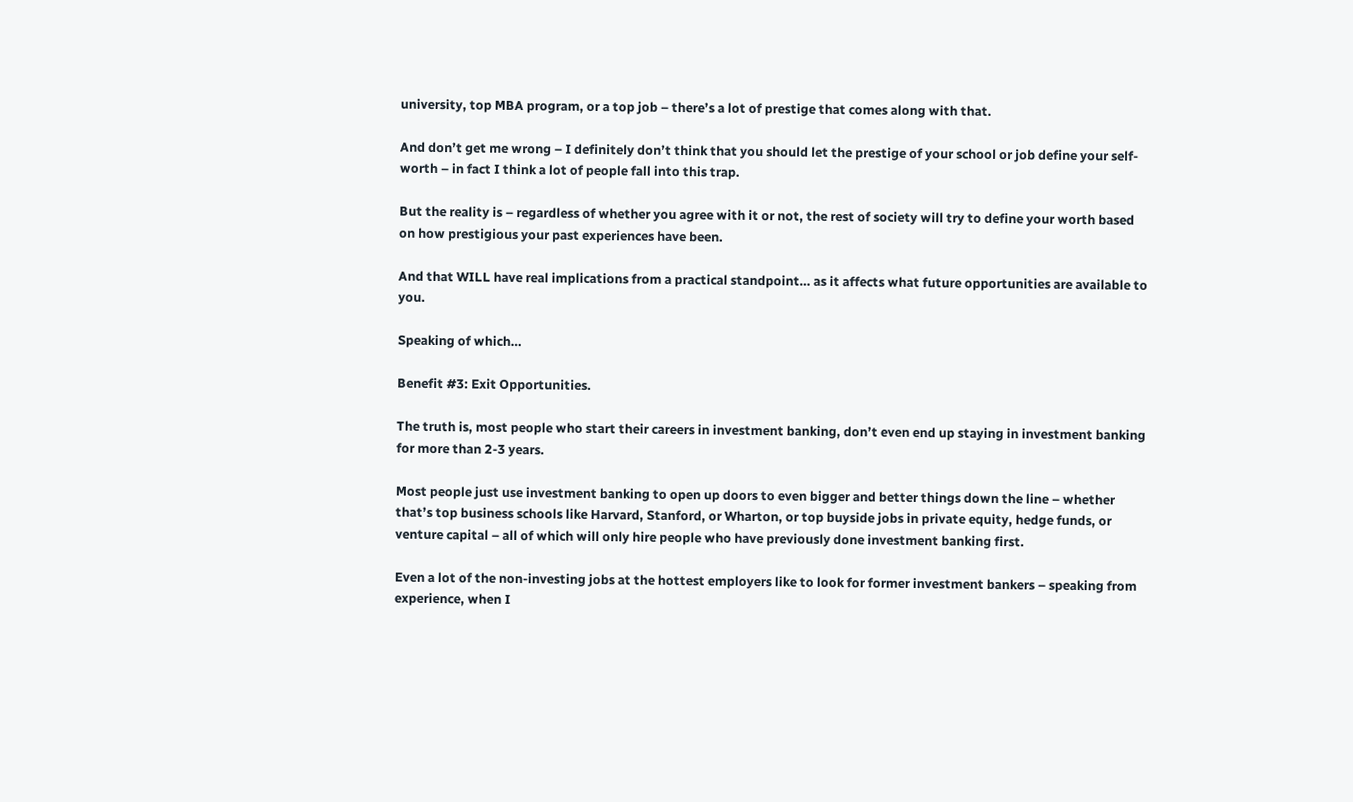university, top MBA program, or a top job – there’s a lot of prestige that comes along with that.

And don’t get me wrong – I definitely don’t think that you should let the prestige of your school or job define your self-worth – in fact I think a lot of people fall into this trap.

But the reality is – regardless of whether you agree with it or not, the rest of society will try to define your worth based on how prestigious your past experiences have been.

And that WILL have real implications from a practical standpoint… as it affects what future opportunities are available to you.

Speaking of which…

Benefit #3: Exit Opportunities.

The truth is, most people who start their careers in investment banking, don’t even end up staying in investment banking for more than 2-3 years.

Most people just use investment banking to open up doors to even bigger and better things down the line – whether that’s top business schools like Harvard, Stanford, or Wharton, or top buyside jobs in private equity, hedge funds, or venture capital – all of which will only hire people who have previously done investment banking first.

Even a lot of the non-investing jobs at the hottest employers like to look for former investment bankers – speaking from experience, when I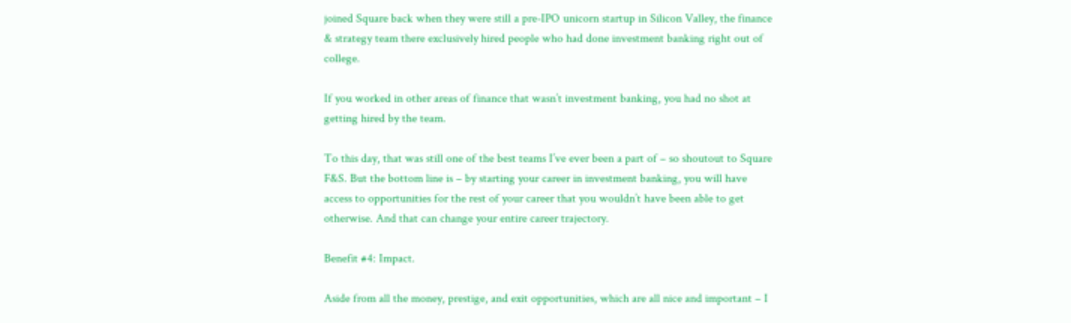joined Square back when they were still a pre-IPO unicorn startup in Silicon Valley, the finance & strategy team there exclusively hired people who had done investment banking right out of college.

If you worked in other areas of finance that wasn’t investment banking, you had no shot at getting hired by the team.

To this day, that was still one of the best teams I’ve ever been a part of – so shoutout to Square F&S. But the bottom line is – by starting your career in investment banking, you will have access to opportunities for the rest of your career that you wouldn’t have been able to get otherwise. And that can change your entire career trajectory.

Benefit #4: Impact.

Aside from all the money, prestige, and exit opportunities, which are all nice and important – I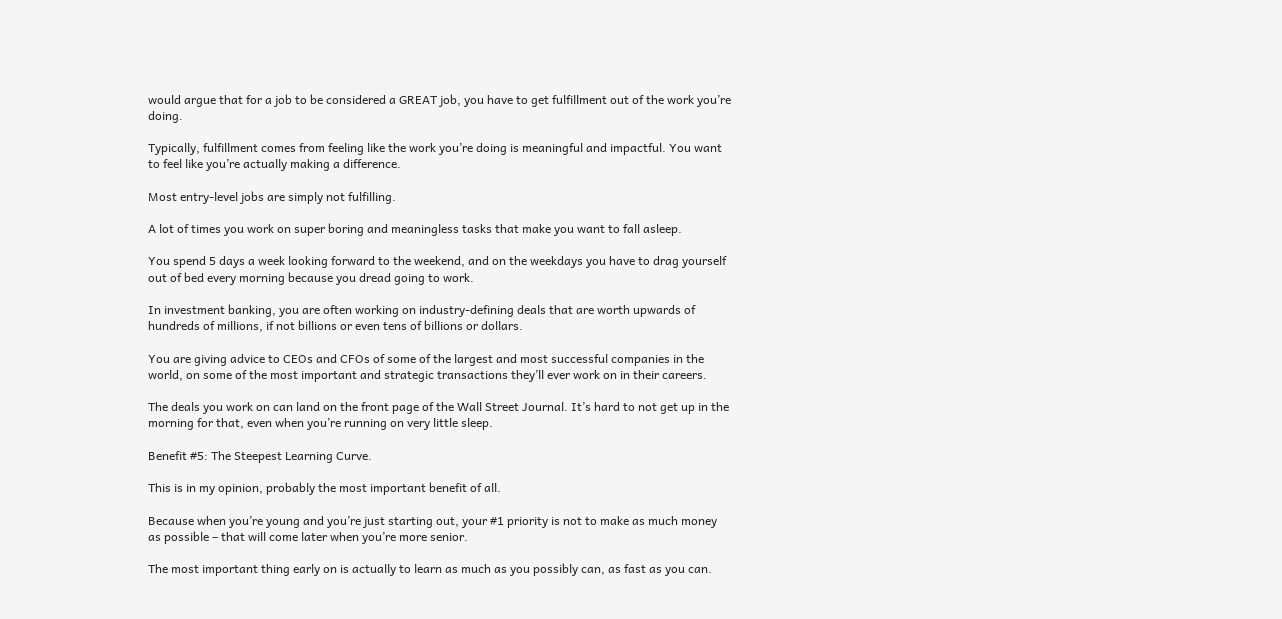would argue that for a job to be considered a GREAT job, you have to get fulfillment out of the work you’re doing.

Typically, fulfillment comes from feeling like the work you’re doing is meaningful and impactful. You want to feel like you’re actually making a difference.

Most entry-level jobs are simply not fulfilling.

A lot of times you work on super boring and meaningless tasks that make you want to fall asleep.

You spend 5 days a week looking forward to the weekend, and on the weekdays you have to drag yourself out of bed every morning because you dread going to work.

In investment banking, you are often working on industry-defining deals that are worth upwards of hundreds of millions, if not billions or even tens of billions or dollars.

You are giving advice to CEOs and CFOs of some of the largest and most successful companies in the world, on some of the most important and strategic transactions they’ll ever work on in their careers.

The deals you work on can land on the front page of the Wall Street Journal. It’s hard to not get up in the morning for that, even when you’re running on very little sleep.

Benefit #5: The Steepest Learning Curve.

This is in my opinion, probably the most important benefit of all.

Because when you’re young and you’re just starting out, your #1 priority is not to make as much money as possible – that will come later when you’re more senior.

The most important thing early on is actually to learn as much as you possibly can, as fast as you can.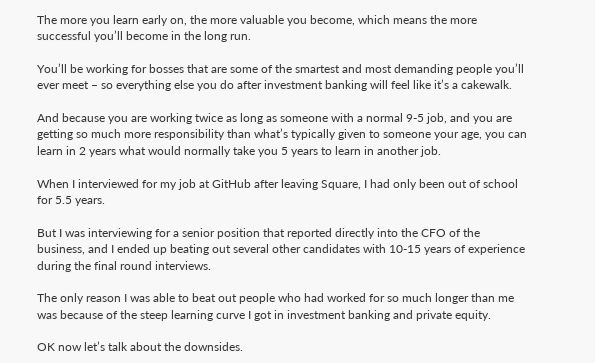The more you learn early on, the more valuable you become, which means the more successful you’ll become in the long run.

You’ll be working for bosses that are some of the smartest and most demanding people you’ll ever meet – so everything else you do after investment banking will feel like it’s a cakewalk.

And because you are working twice as long as someone with a normal 9-5 job, and you are getting so much more responsibility than what’s typically given to someone your age, you can learn in 2 years what would normally take you 5 years to learn in another job.

When I interviewed for my job at GitHub after leaving Square, I had only been out of school for 5.5 years.

But I was interviewing for a senior position that reported directly into the CFO of the business, and I ended up beating out several other candidates with 10-15 years of experience during the final round interviews.

The only reason I was able to beat out people who had worked for so much longer than me was because of the steep learning curve I got in investment banking and private equity.

OK now let’s talk about the downsides.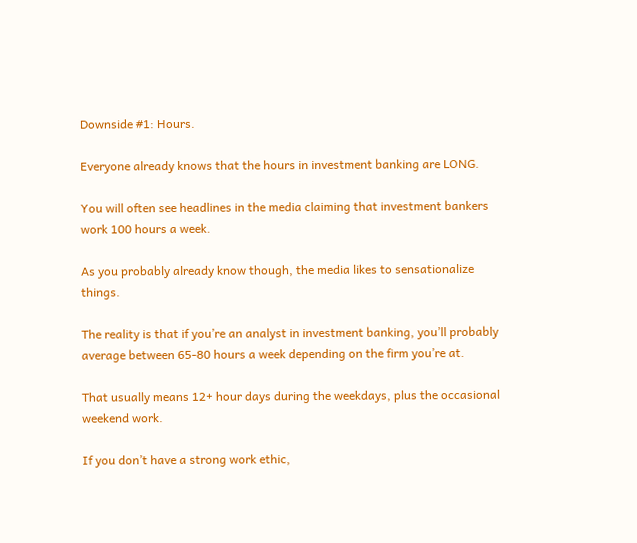Downside #1: Hours.

Everyone already knows that the hours in investment banking are LONG.

You will often see headlines in the media claiming that investment bankers work 100 hours a week.

As you probably already know though, the media likes to sensationalize things.

The reality is that if you’re an analyst in investment banking, you’ll probably average between 65-80 hours a week depending on the firm you’re at.

That usually means 12+ hour days during the weekdays, plus the occasional weekend work.

If you don’t have a strong work ethic,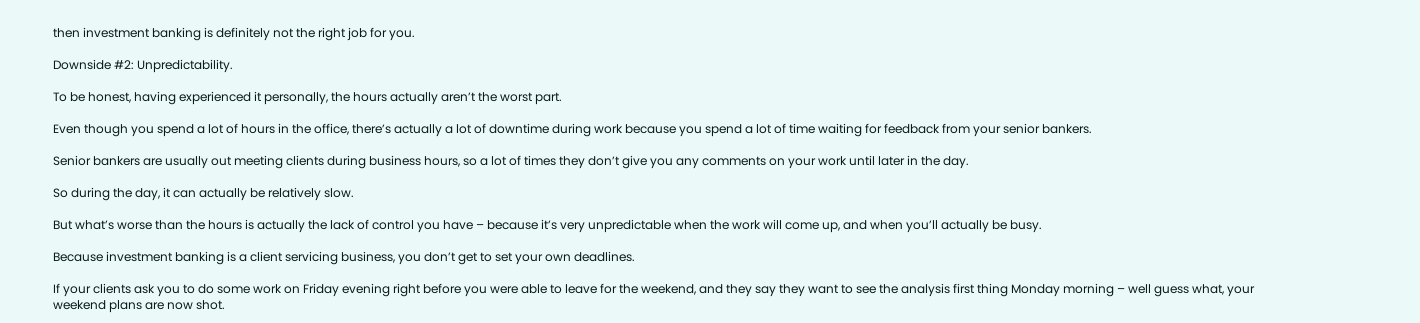then investment banking is definitely not the right job for you.

Downside #2: Unpredictability.

To be honest, having experienced it personally, the hours actually aren’t the worst part.

Even though you spend a lot of hours in the office, there’s actually a lot of downtime during work because you spend a lot of time waiting for feedback from your senior bankers.

Senior bankers are usually out meeting clients during business hours, so a lot of times they don’t give you any comments on your work until later in the day.

So during the day, it can actually be relatively slow.

But what’s worse than the hours is actually the lack of control you have – because it’s very unpredictable when the work will come up, and when you’ll actually be busy.

Because investment banking is a client servicing business, you don’t get to set your own deadlines.

If your clients ask you to do some work on Friday evening right before you were able to leave for the weekend, and they say they want to see the analysis first thing Monday morning – well guess what, your weekend plans are now shot.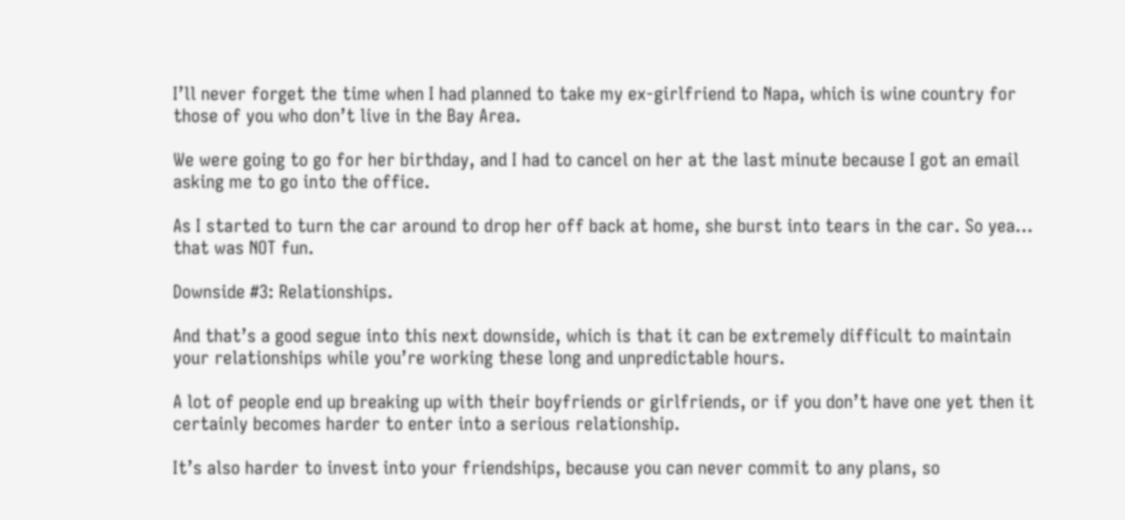I’ll never forget the time when I had planned to take my ex-girlfriend to Napa, which is wine country for those of you who don’t live in the Bay Area.

We were going to go for her birthday, and I had to cancel on her at the last minute because I got an email asking me to go into the office.

As I started to turn the car around to drop her off back at home, she burst into tears in the car. So yea… that was NOT fun.

Downside #3: Relationships.

And that’s a good segue into this next downside, which is that it can be extremely difficult to maintain your relationships while you’re working these long and unpredictable hours.

A lot of people end up breaking up with their boyfriends or girlfriends, or if you don’t have one yet then it certainly becomes harder to enter into a serious relationship.

It’s also harder to invest into your friendships, because you can never commit to any plans, so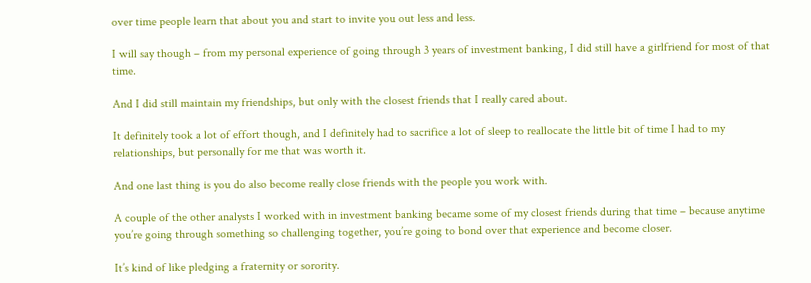over time people learn that about you and start to invite you out less and less.

I will say though – from my personal experience of going through 3 years of investment banking, I did still have a girlfriend for most of that time.

And I did still maintain my friendships, but only with the closest friends that I really cared about.

It definitely took a lot of effort though, and I definitely had to sacrifice a lot of sleep to reallocate the little bit of time I had to my relationships, but personally for me that was worth it.

And one last thing is you do also become really close friends with the people you work with.

A couple of the other analysts I worked with in investment banking became some of my closest friends during that time – because anytime you’re going through something so challenging together, you’re going to bond over that experience and become closer.

It’s kind of like pledging a fraternity or sorority.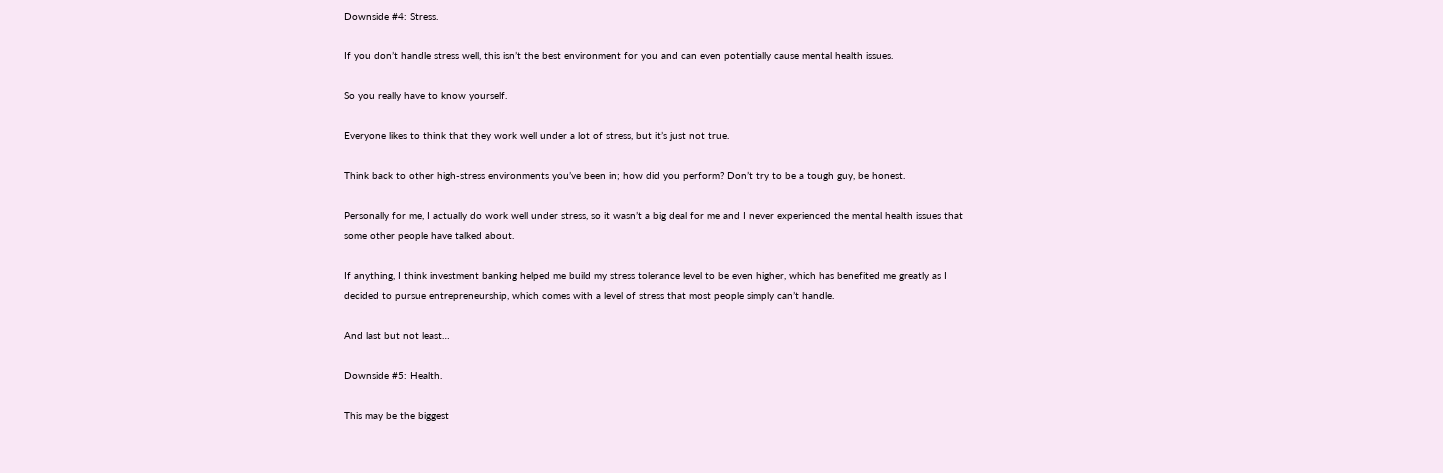Downside #4: Stress.

If you don’t handle stress well, this isn’t the best environment for you and can even potentially cause mental health issues.

So you really have to know yourself.

Everyone likes to think that they work well under a lot of stress, but it’s just not true.

Think back to other high-stress environments you’ve been in; how did you perform? Don’t try to be a tough guy, be honest.

Personally for me, I actually do work well under stress, so it wasn’t a big deal for me and I never experienced the mental health issues that some other people have talked about.

If anything, I think investment banking helped me build my stress tolerance level to be even higher, which has benefited me greatly as I decided to pursue entrepreneurship, which comes with a level of stress that most people simply can’t handle.

And last but not least…

Downside #5: Health.

This may be the biggest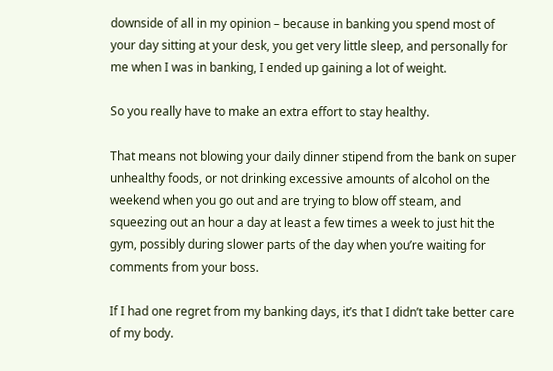downside of all in my opinion – because in banking you spend most of your day sitting at your desk, you get very little sleep, and personally for me when I was in banking, I ended up gaining a lot of weight.

So you really have to make an extra effort to stay healthy.

That means not blowing your daily dinner stipend from the bank on super unhealthy foods, or not drinking excessive amounts of alcohol on the weekend when you go out and are trying to blow off steam, and squeezing out an hour a day at least a few times a week to just hit the gym, possibly during slower parts of the day when you’re waiting for comments from your boss.

If I had one regret from my banking days, it’s that I didn’t take better care of my body.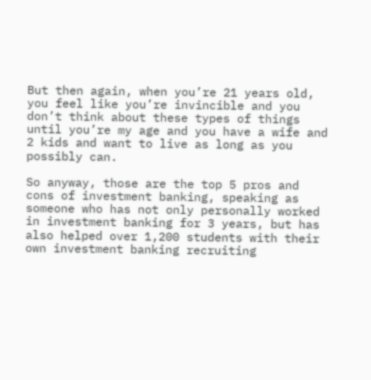But then again, when you’re 21 years old, you feel like you’re invincible and you don’t think about these types of things until you’re my age and you have a wife and 2 kids and want to live as long as you possibly can.

So anyway, those are the top 5 pros and cons of investment banking, speaking as someone who has not only personally worked in investment banking for 3 years, but has also helped over 1,200 students with their own investment banking recruiting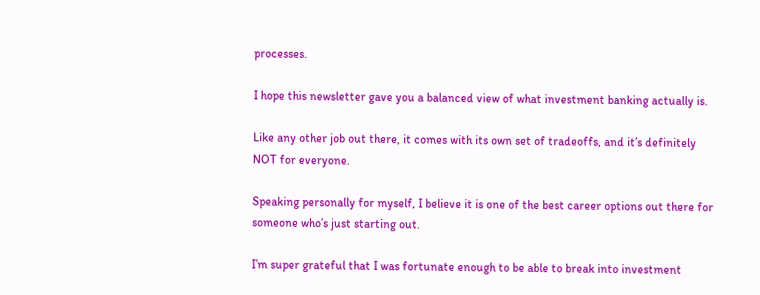processes.

I hope this newsletter gave you a balanced view of what investment banking actually is.

Like any other job out there, it comes with its own set of tradeoffs, and it’s definitely NOT for everyone.

Speaking personally for myself, I believe it is one of the best career options out there for someone who’s just starting out.

I’m super grateful that I was fortunate enough to be able to break into investment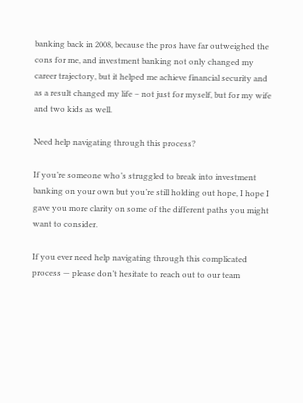banking back in 2008, because the pros have far outweighed the cons for me, and investment banking not only changed my career trajectory, but it helped me achieve financial security and as a result changed my life – not just for myself, but for my wife and two kids as well.

Need help navigating through this process?

If you’re someone who’s struggled to break into investment banking on your own but you’re still holding out hope, I hope I gave you more clarity on some of the different paths you might want to consider.

If you ever need help navigating through this complicated process — please don’t hesitate to reach out to our team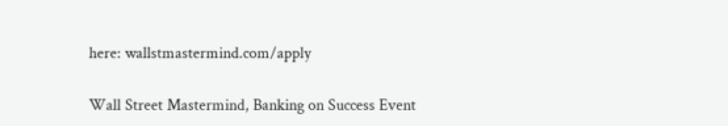here: wallstmastermind.com/apply

Wall Street Mastermind, Banking on Success Event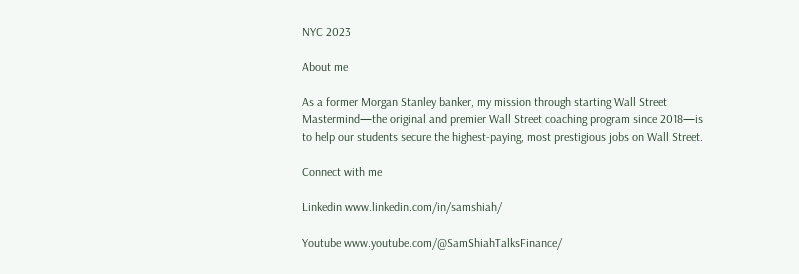NYC 2023

About me

As a former Morgan Stanley banker, my mission through starting Wall Street Mastermind—the original and premier Wall Street coaching program since 2018—is to help our students secure the highest-paying, most prestigious jobs on Wall Street.

Connect with me

Linkedin www.linkedin.com/in/samshiah/

Youtube www.youtube.com/@SamShiahTalksFinance/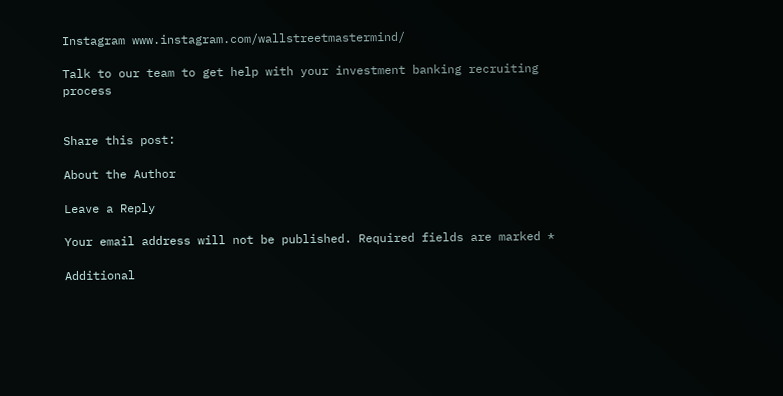Instagram www.instagram.com/wallstreetmastermind/

Talk to our team to get help with your investment banking recruiting process


Share this post:

About the Author

Leave a Reply

Your email address will not be published. Required fields are marked *

Additional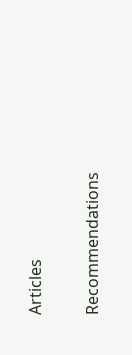Articles

Recommendations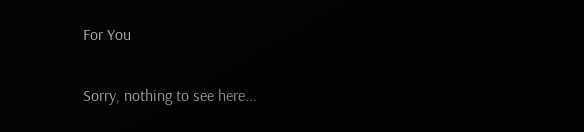For You

Sorry, nothing to see here...